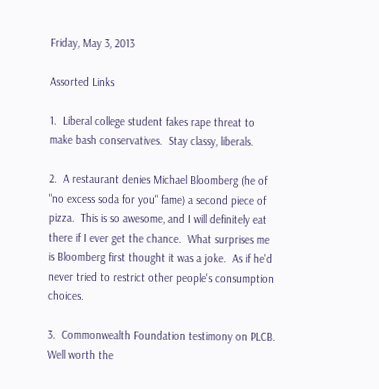Friday, May 3, 2013

Assorted Links

1.  Liberal college student fakes rape threat to make bash conservatives.  Stay classy, liberals.

2.  A restaurant denies Michael Bloomberg (he of "no excess soda for you" fame) a second piece of pizza.  This is so awesome, and I will definitely eat there if I ever get the chance.  What surprises me is Bloomberg first thought it was a joke.  As if he'd never tried to restrict other people's consumption choices.

3.  Commonwealth Foundation testimony on PLCB.  Well worth the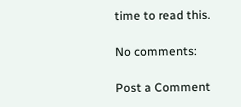time to read this.

No comments:

Post a Comment